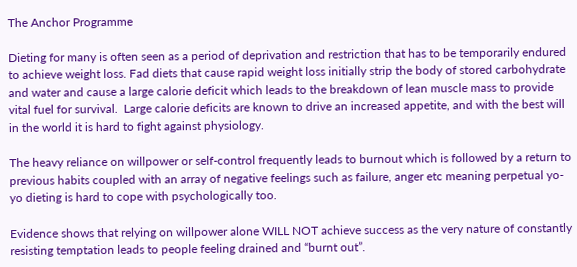The Anchor Programme

Dieting for many is often seen as a period of deprivation and restriction that has to be temporarily endured to achieve weight loss. Fad diets that cause rapid weight loss initially strip the body of stored carbohydrate and water and cause a large calorie deficit which leads to the breakdown of lean muscle mass to provide vital fuel for survival.  Large calorie deficits are known to drive an increased appetite, and with the best will in the world it is hard to fight against physiology.

The heavy reliance on willpower or self-control frequently leads to burnout which is followed by a return to previous habits coupled with an array of negative feelings such as failure, anger etc meaning perpetual yo-yo dieting is hard to cope with psychologically too.

Evidence shows that relying on willpower alone WILL NOT achieve success as the very nature of constantly resisting temptation leads to people feeling drained and “burnt out”.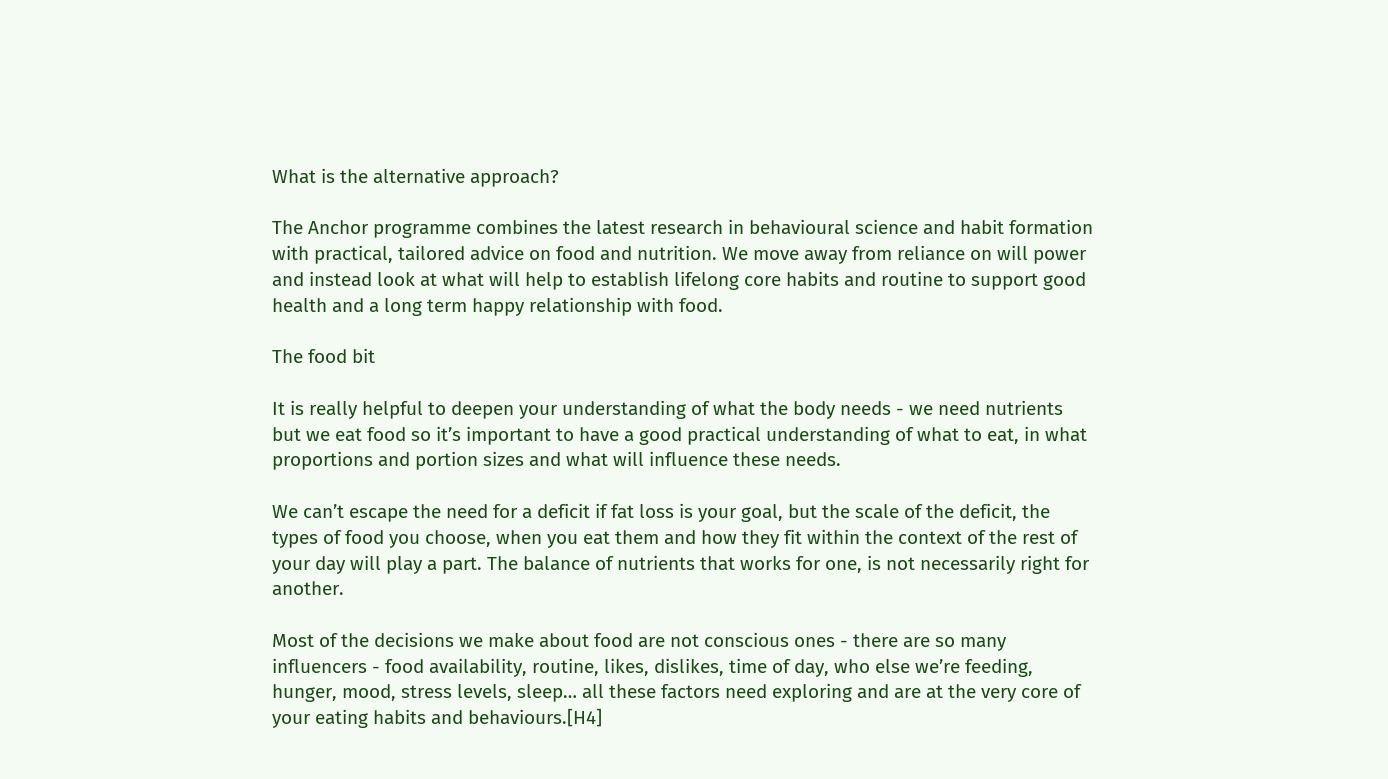What is the alternative approach?

The Anchor programme combines the latest research in behavioural science and habit formation with practical, tailored advice on food and nutrition. We move away from reliance on will power and instead look at what will help to establish lifelong core habits and routine to support good health and a long term happy relationship with food.

The food bit

It is really helpful to deepen your understanding of what the body needs - we need nutrients but we eat food so it’s important to have a good practical understanding of what to eat, in what proportions and portion sizes and what will influence these needs.

We can’t escape the need for a deficit if fat loss is your goal, but the scale of the deficit, the types of food you choose, when you eat them and how they fit within the context of the rest of your day will play a part. The balance of nutrients that works for one, is not necessarily right for another.

Most of the decisions we make about food are not conscious ones - there are so many influencers - food availability, routine, likes, dislikes, time of day, who else we’re feeding, hunger, mood, stress levels, sleep… all these factors need exploring and are at the very core of your eating habits and behaviours.[H4]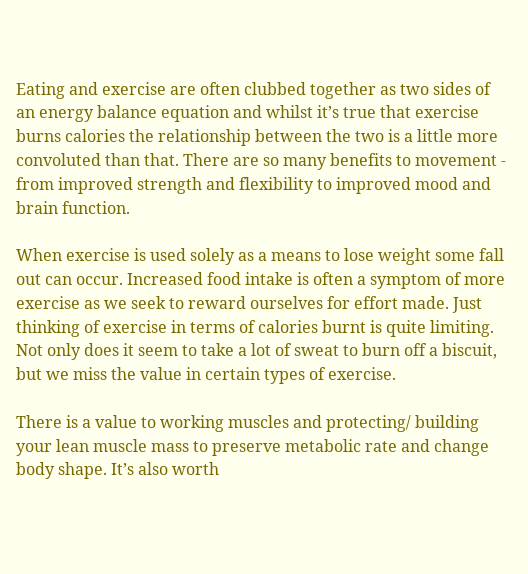Eating and exercise are often clubbed together as two sides of an energy balance equation and whilst it’s true that exercise burns calories the relationship between the two is a little more convoluted than that. There are so many benefits to movement - from improved strength and flexibility to improved mood and brain function.

When exercise is used solely as a means to lose weight some fall out can occur. Increased food intake is often a symptom of more exercise as we seek to reward ourselves for effort made. Just thinking of exercise in terms of calories burnt is quite limiting. Not only does it seem to take a lot of sweat to burn off a biscuit, but we miss the value in certain types of exercise.

There is a value to working muscles and protecting/ building your lean muscle mass to preserve metabolic rate and change body shape. It’s also worth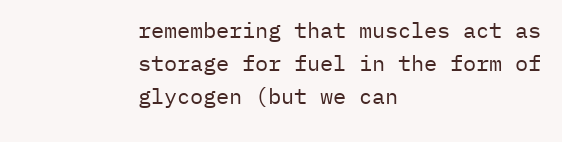remembering that muscles act as storage for fuel in the form of glycogen (but we can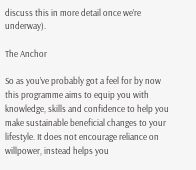discuss this in more detail once we’re underway).

The Anchor

So as you’ve probably got a feel for by now this programme aims to equip you with knowledge, skills and confidence to help you make sustainable beneficial changes to your lifestyle. It does not encourage reliance on willpower, instead helps you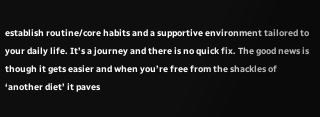establish routine/core habits and a supportive environment tailored to your daily life. It’s a journey and there is no quick fix. The good news is though it gets easier and when you’re free from the shackles of ‘another diet’ it paves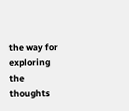the way for exploring the thoughts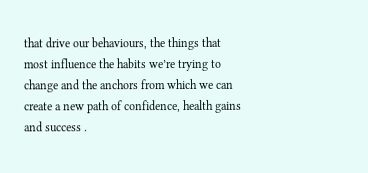that drive our behaviours, the things that most influence the habits we’re trying to change and the anchors from which we can create a new path of confidence, health gains and success .